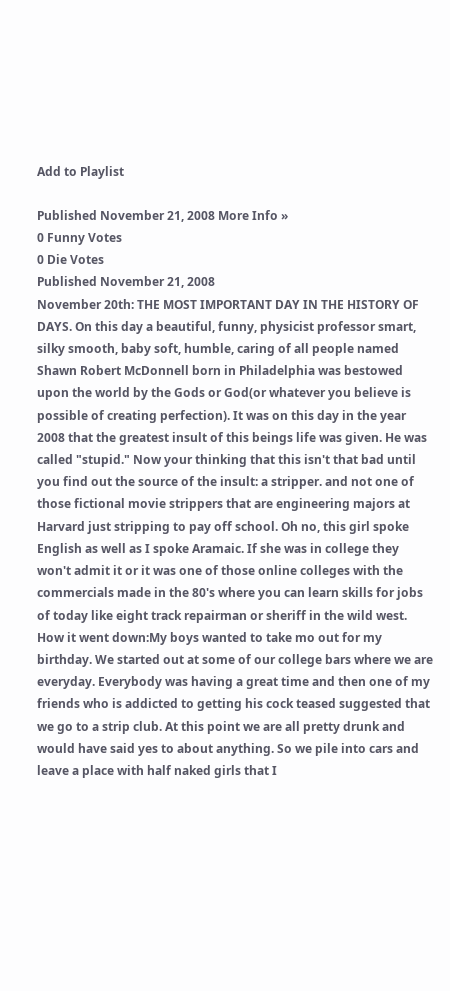Add to Playlist

Published November 21, 2008 More Info »
0 Funny Votes
0 Die Votes
Published November 21, 2008
November 20th: THE MOST IMPORTANT DAY IN THE HISTORY OF DAYS. On this day a beautiful, funny, physicist professor smart, silky smooth, baby soft, humble, caring of all people named Shawn Robert McDonnell born in Philadelphia was bestowed upon the world by the Gods or God(or whatever you believe is possible of creating perfection). It was on this day in the year 2008 that the greatest insult of this beings life was given. He was called "stupid." Now your thinking that this isn't that bad until you find out the source of the insult: a stripper. and not one of those fictional movie strippers that are engineering majors at Harvard just stripping to pay off school. Oh no, this girl spoke English as well as I spoke Aramaic. If she was in college they won't admit it or it was one of those online colleges with the commercials made in the 80's where you can learn skills for jobs of today like eight track repairman or sheriff in the wild west. How it went down:My boys wanted to take mo out for my birthday. We started out at some of our college bars where we are everyday. Everybody was having a great time and then one of my friends who is addicted to getting his cock teased suggested that we go to a strip club. At this point we are all pretty drunk and would have said yes to about anything. So we pile into cars and leave a place with half naked girls that I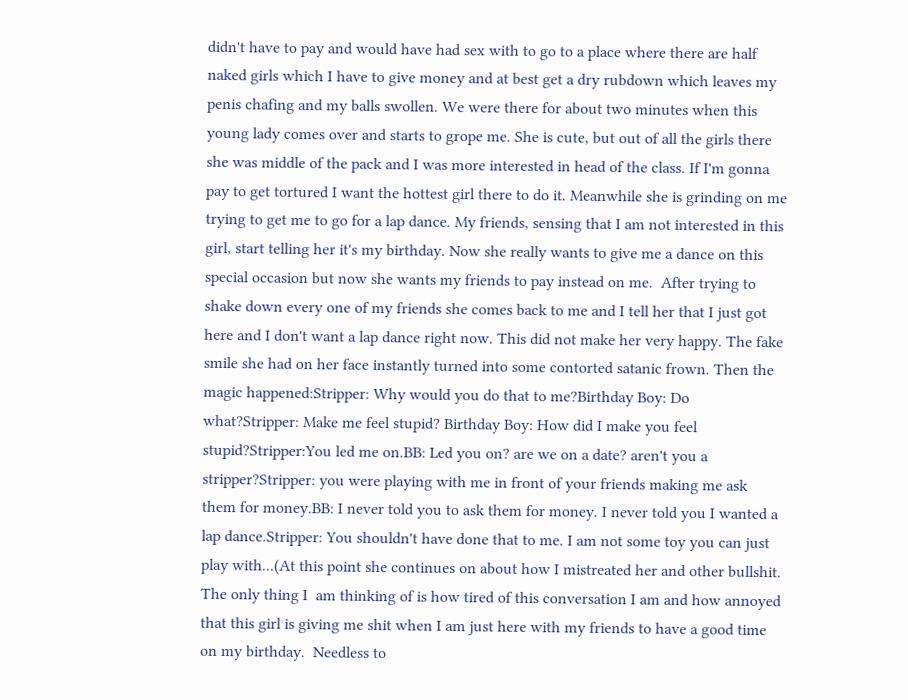didn't have to pay and would have had sex with to go to a place where there are half naked girls which I have to give money and at best get a dry rubdown which leaves my penis chafing and my balls swollen. We were there for about two minutes when this young lady comes over and starts to grope me. She is cute, but out of all the girls there she was middle of the pack and I was more interested in head of the class. If I'm gonna pay to get tortured I want the hottest girl there to do it. Meanwhile she is grinding on me trying to get me to go for a lap dance. My friends, sensing that I am not interested in this girl, start telling her it's my birthday. Now she really wants to give me a dance on this special occasion but now she wants my friends to pay instead on me.  After trying to shake down every one of my friends she comes back to me and I tell her that I just got here and I don't want a lap dance right now. This did not make her very happy. The fake smile she had on her face instantly turned into some contorted satanic frown. Then the magic happened:Stripper: Why would you do that to me?Birthday Boy: Do what?Stripper: Make me feel stupid? Birthday Boy: How did I make you feel stupid?Stripper:You led me on.BB: Led you on? are we on a date? aren't you a stripper?Stripper: you were playing with me in front of your friends making me ask them for money.BB: I never told you to ask them for money. I never told you I wanted a lap dance.Stripper: You shouldn't have done that to me. I am not some toy you can just play with...(At this point she continues on about how I mistreated her and other bullshit. The only thing I  am thinking of is how tired of this conversation I am and how annoyed that this girl is giving me shit when I am just here with my friends to have a good time on my birthday.  Needless to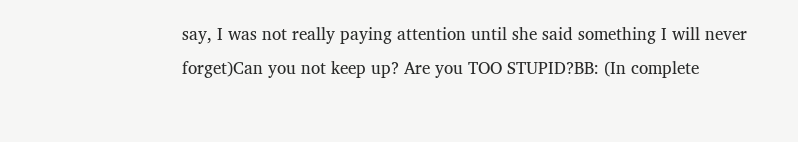say, I was not really paying attention until she said something I will never forget)Can you not keep up? Are you TOO STUPID?BB: (In complete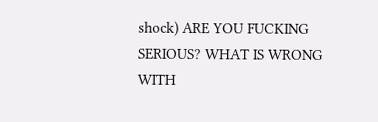shock) ARE YOU FUCKING SERIOUS? WHAT IS WRONG WITH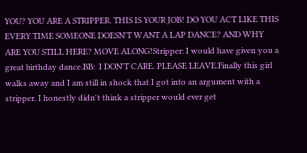YOU? YOU ARE A STRIPPER. THIS IS YOUR JOB! DO YOU ACT LIKE THIS EVERY TIME SOMEONE DOESN'T WANT A LAP DANCE? AND WHY ARE YOU STILL HERE? MOVE ALONG!Stripper: I would have given you a great birthday dance.BB:  I DON'T CARE. PLEASE LEAVE.Finally this girl walks away and I am still in shock that I got into an argument with a stripper. I honestly didn't think a stripper would ever get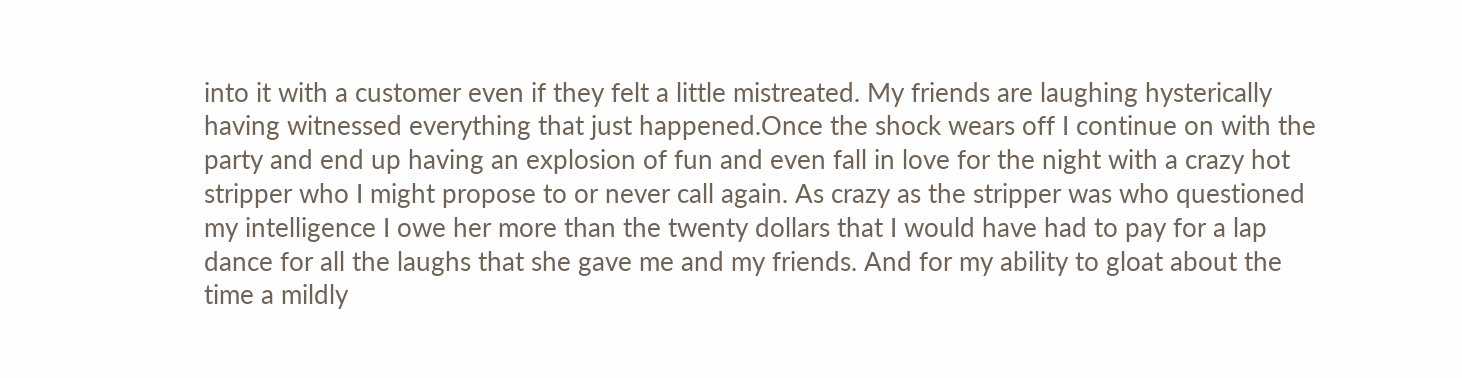into it with a customer even if they felt a little mistreated. My friends are laughing hysterically having witnessed everything that just happened.Once the shock wears off I continue on with the party and end up having an explosion of fun and even fall in love for the night with a crazy hot stripper who I might propose to or never call again. As crazy as the stripper was who questioned my intelligence I owe her more than the twenty dollars that I would have had to pay for a lap dance for all the laughs that she gave me and my friends. And for my ability to gloat about the time a mildly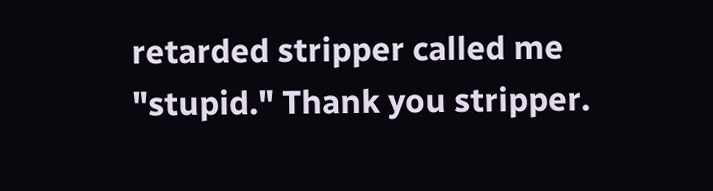retarded stripper called me "stupid." Thank you stripper.